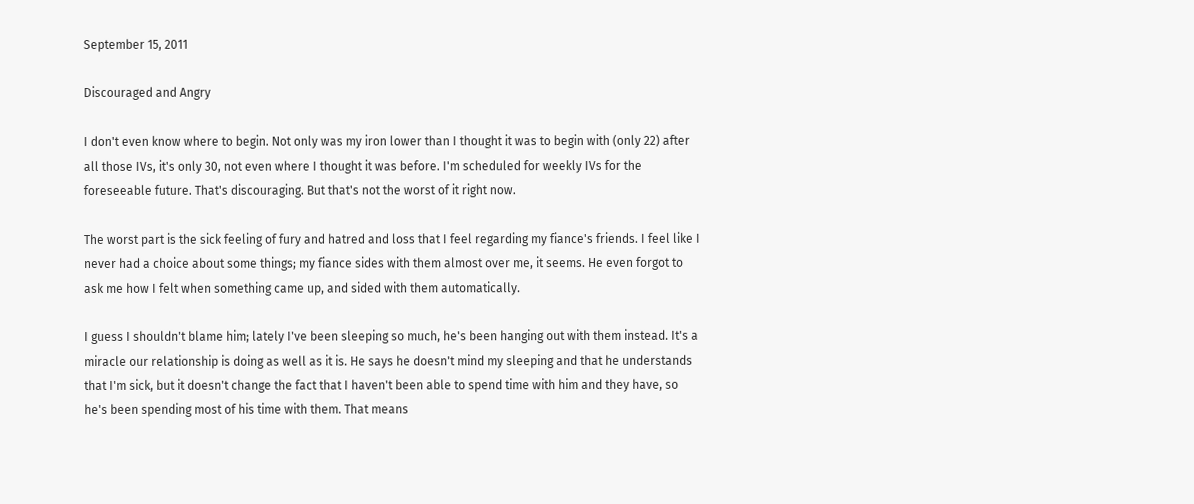September 15, 2011

Discouraged and Angry

I don't even know where to begin. Not only was my iron lower than I thought it was to begin with (only 22) after all those IVs, it's only 30, not even where I thought it was before. I'm scheduled for weekly IVs for the foreseeable future. That's discouraging. But that's not the worst of it right now.

The worst part is the sick feeling of fury and hatred and loss that I feel regarding my fiance's friends. I feel like I never had a choice about some things; my fiance sides with them almost over me, it seems. He even forgot to ask me how I felt when something came up, and sided with them automatically.

I guess I shouldn't blame him; lately I've been sleeping so much, he's been hanging out with them instead. It's a miracle our relationship is doing as well as it is. He says he doesn't mind my sleeping and that he understands that I'm sick, but it doesn't change the fact that I haven't been able to spend time with him and they have, so he's been spending most of his time with them. That means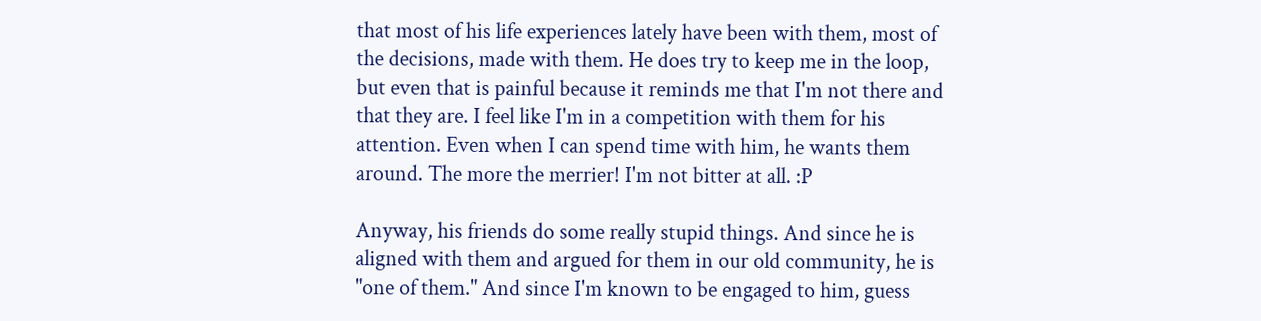that most of his life experiences lately have been with them, most of the decisions, made with them. He does try to keep me in the loop, but even that is painful because it reminds me that I'm not there and that they are. I feel like I'm in a competition with them for his attention. Even when I can spend time with him, he wants them around. The more the merrier! I'm not bitter at all. :P

Anyway, his friends do some really stupid things. And since he is aligned with them and argued for them in our old community, he is "one of them." And since I'm known to be engaged to him, guess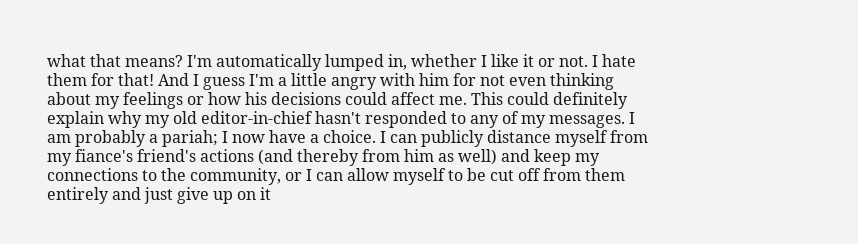what that means? I'm automatically lumped in, whether I like it or not. I hate them for that! And I guess I'm a little angry with him for not even thinking about my feelings or how his decisions could affect me. This could definitely explain why my old editor-in-chief hasn't responded to any of my messages. I am probably a pariah; I now have a choice. I can publicly distance myself from my fiance's friend's actions (and thereby from him as well) and keep my connections to the community, or I can allow myself to be cut off from them entirely and just give up on it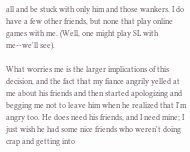all and be stuck with only him and those wankers. I do have a few other friends, but none that play online games with me. (Well, one might play SL with me--we'll see).

What worries me is the larger implications of this decision, and the fact that my fiance angrily yelled at me about his friends and then started apologizing and begging me not to leave him when he realized that I'm angry too. He does need his friends, and I need mine; I just wish he had some nice friends who weren't doing crap and getting into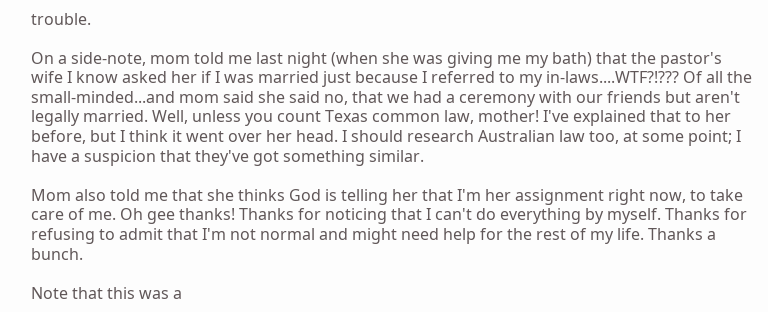trouble.

On a side-note, mom told me last night (when she was giving me my bath) that the pastor's wife I know asked her if I was married just because I referred to my in-laws....WTF?!??? Of all the small-minded...and mom said she said no, that we had a ceremony with our friends but aren't legally married. Well, unless you count Texas common law, mother! I've explained that to her before, but I think it went over her head. I should research Australian law too, at some point; I have a suspicion that they've got something similar.

Mom also told me that she thinks God is telling her that I'm her assignment right now, to take care of me. Oh gee thanks! Thanks for noticing that I can't do everything by myself. Thanks for refusing to admit that I'm not normal and might need help for the rest of my life. Thanks a bunch.

Note that this was a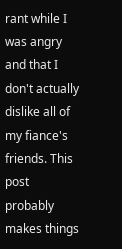rant while I was angry and that I don't actually dislike all of my fiance's friends. This post probably makes things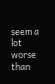seem a lot worse than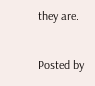they are.

Posted by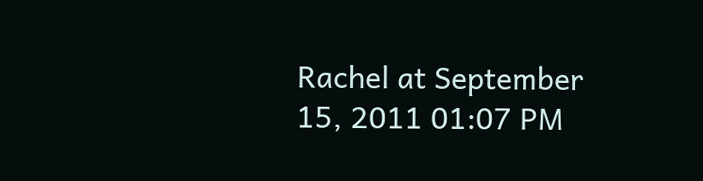Rachel at September 15, 2011 01:07 PM